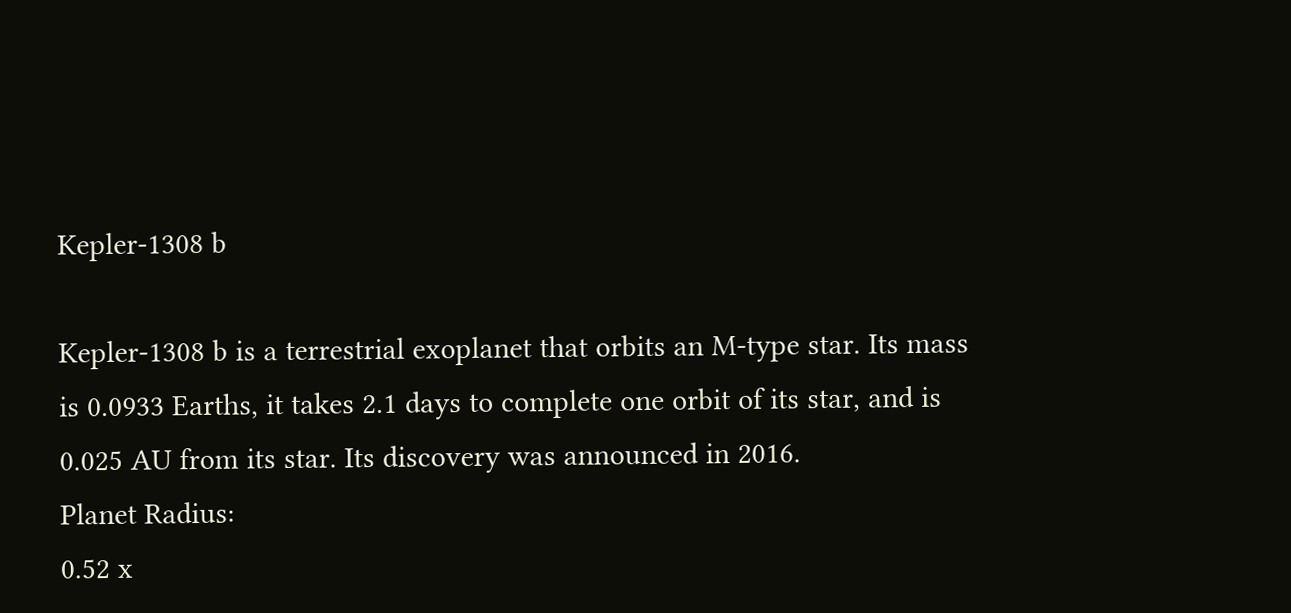Kepler-1308 b

Kepler-1308 b is a terrestrial exoplanet that orbits an M-type star. Its mass is 0.0933 Earths, it takes 2.1 days to complete one orbit of its star, and is 0.025 AU from its star. Its discovery was announced in 2016.
Planet Radius:
0.52 x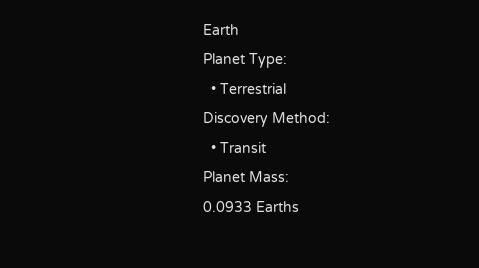Earth
Planet Type:
  • Terrestrial
Discovery Method:
  • Transit
Planet Mass:
0.0933 Earths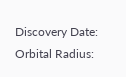Discovery Date:
Orbital Radius: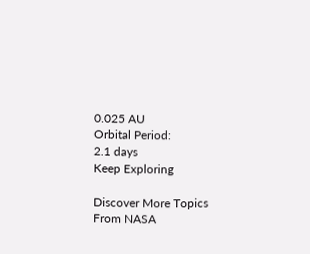0.025 AU
Orbital Period:
2.1 days
Keep Exploring

Discover More Topics From NASA